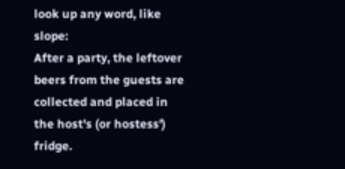look up any word, like slope:
After a party, the leftover beers from the guests are collected and placed in the host's (or hostess') fridge.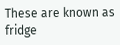These are known as fridge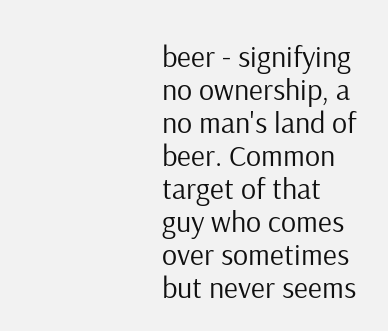beer - signifying no ownership, a no man's land of beer. Common target of that guy who comes over sometimes but never seems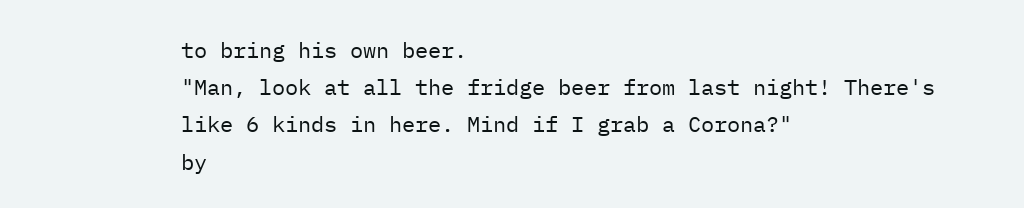to bring his own beer.
"Man, look at all the fridge beer from last night! There's like 6 kinds in here. Mind if I grab a Corona?"
by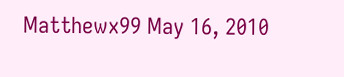Matthewx99 May 16, 2010